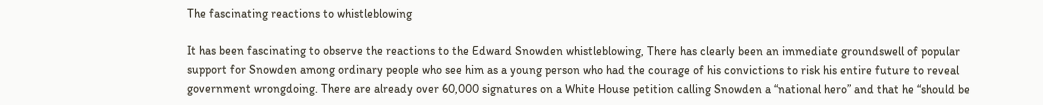The fascinating reactions to whistleblowing

It has been fascinating to observe the reactions to the Edward Snowden whistleblowing, There has clearly been an immediate groundswell of popular support for Snowden among ordinary people who see him as a young person who had the courage of his convictions to risk his entire future to reveal government wrongdoing. There are already over 60,000 signatures on a White House petition calling Snowden a “national hero” and that he “should be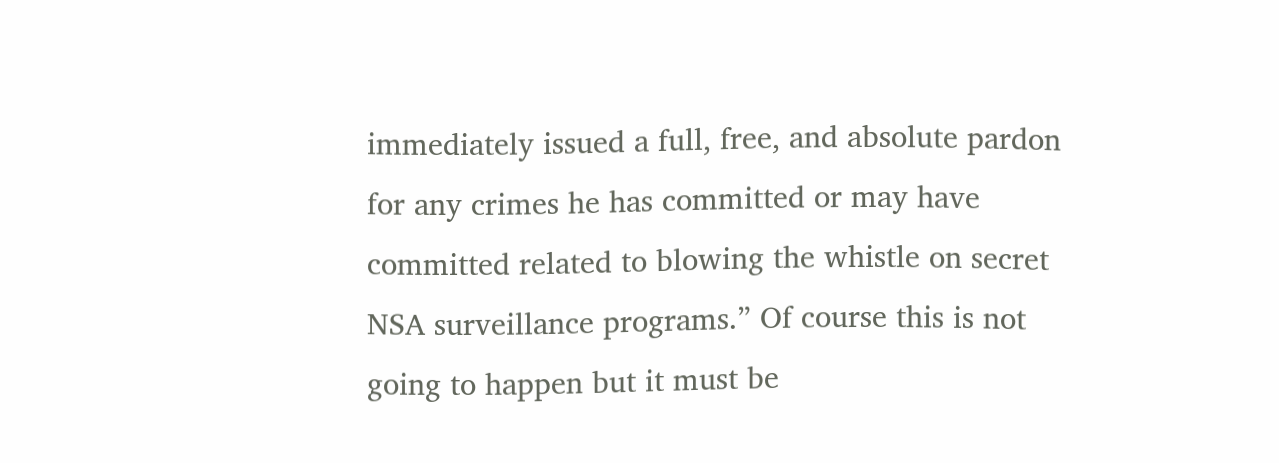immediately issued a full, free, and absolute pardon for any crimes he has committed or may have committed related to blowing the whistle on secret NSA surveillance programs.” Of course this is not going to happen but it must be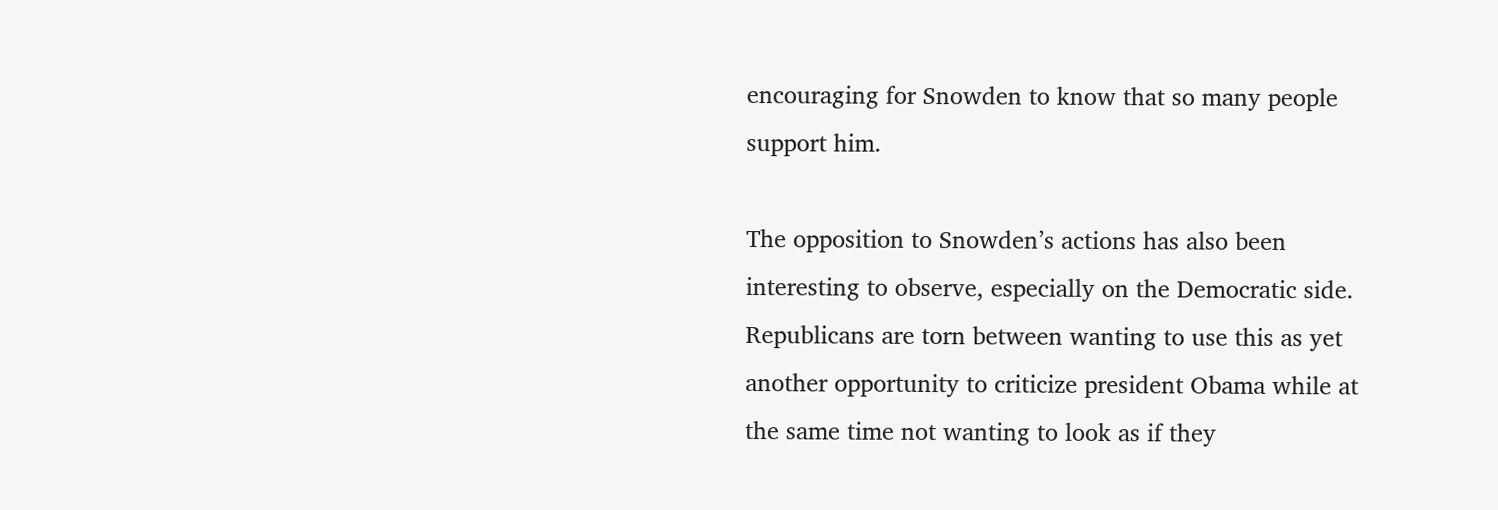encouraging for Snowden to know that so many people support him.

The opposition to Snowden’s actions has also been interesting to observe, especially on the Democratic side. Republicans are torn between wanting to use this as yet another opportunity to criticize president Obama while at the same time not wanting to look as if they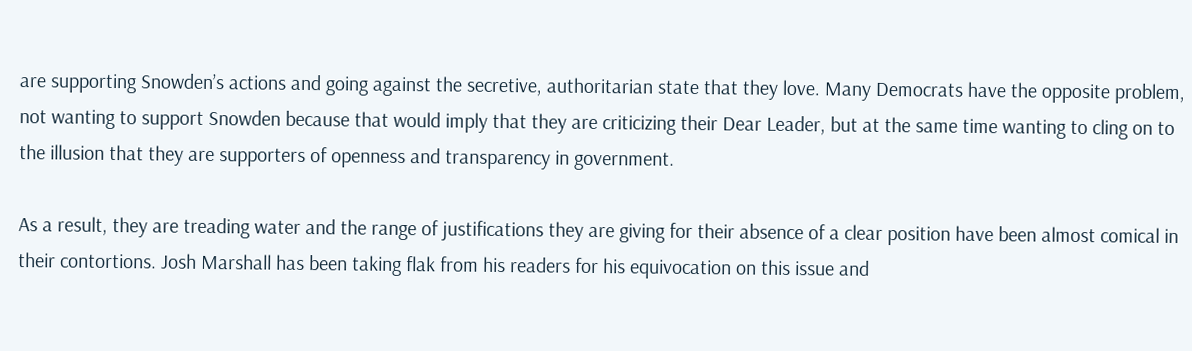are supporting Snowden’s actions and going against the secretive, authoritarian state that they love. Many Democrats have the opposite problem, not wanting to support Snowden because that would imply that they are criticizing their Dear Leader, but at the same time wanting to cling on to the illusion that they are supporters of openness and transparency in government.

As a result, they are treading water and the range of justifications they are giving for their absence of a clear position have been almost comical in their contortions. Josh Marshall has been taking flak from his readers for his equivocation on this issue and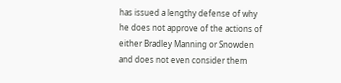has issued a lengthy defense of why he does not approve of the actions of either Bradley Manning or Snowden and does not even consider them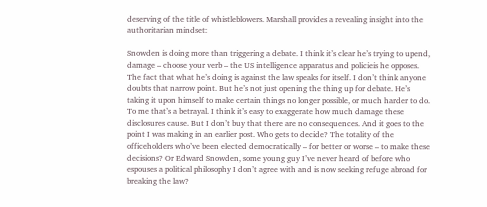deserving of the title of whistleblowers. Marshall provides a revealing insight into the authoritarian mindset:

Snowden is doing more than triggering a debate. I think it’s clear he’s trying to upend, damage – choose your verb – the US intelligence apparatus and policieis he opposes. The fact that what he’s doing is against the law speaks for itself. I don’t think anyone doubts that narrow point. But he’s not just opening the thing up for debate. He’s taking it upon himself to make certain things no longer possible, or much harder to do. To me that’s a betrayal. I think it’s easy to exaggerate how much damage these disclosures cause. But I don’t buy that there are no consequences. And it goes to the point I was making in an earlier post. Who gets to decide? The totality of the officeholders who’ve been elected democratically – for better or worse – to make these decisions? Or Edward Snowden, some young guy I’ve never heard of before who espouses a political philosophy I don’t agree with and is now seeking refuge abroad for breaking the law?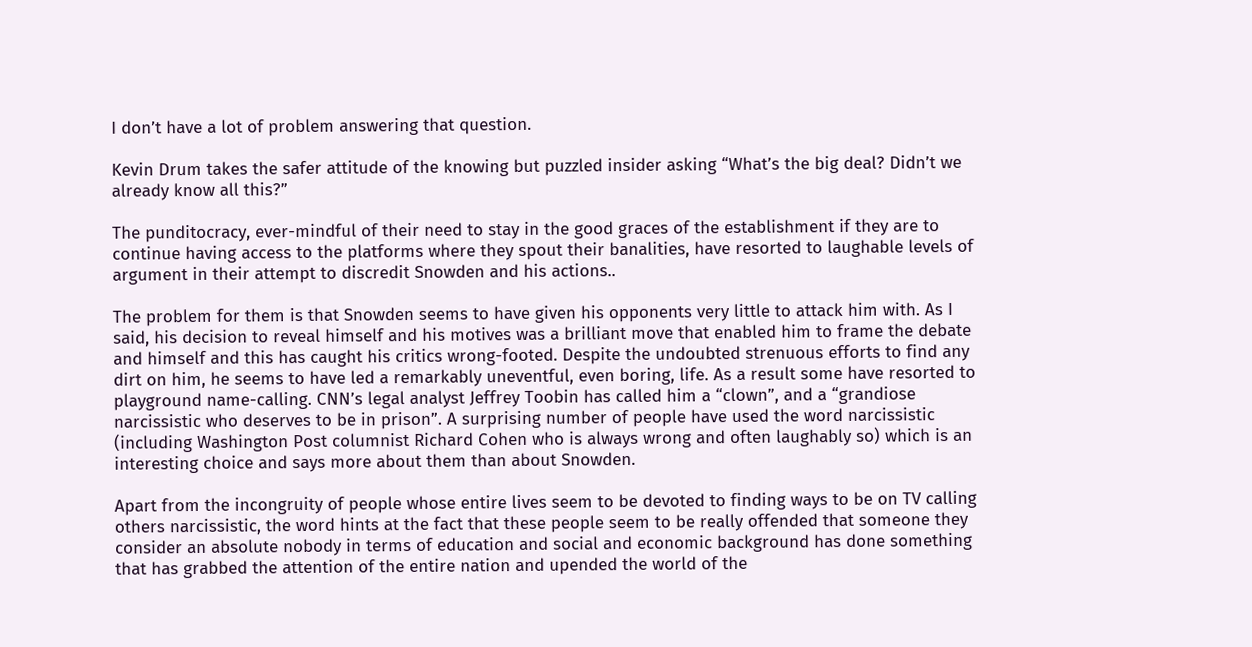I don’t have a lot of problem answering that question.

Kevin Drum takes the safer attitude of the knowing but puzzled insider asking “What’s the big deal? Didn’t we already know all this?”

The punditocracy, ever-mindful of their need to stay in the good graces of the establishment if they are to continue having access to the platforms where they spout their banalities, have resorted to laughable levels of argument in their attempt to discredit Snowden and his actions..

The problem for them is that Snowden seems to have given his opponents very little to attack him with. As I said, his decision to reveal himself and his motives was a brilliant move that enabled him to frame the debate and himself and this has caught his critics wrong-footed. Despite the undoubted strenuous efforts to find any dirt on him, he seems to have led a remarkably uneventful, even boring, life. As a result some have resorted to playground name-calling. CNN’s legal analyst Jeffrey Toobin has called him a “clown”, and a “grandiose narcissistic who deserves to be in prison”. A surprising number of people have used the word narcissistic (including Washington Post columnist Richard Cohen who is always wrong and often laughably so) which is an interesting choice and says more about them than about Snowden.

Apart from the incongruity of people whose entire lives seem to be devoted to finding ways to be on TV calling others narcissistic, the word hints at the fact that these people seem to be really offended that someone they consider an absolute nobody in terms of education and social and economic background has done something that has grabbed the attention of the entire nation and upended the world of the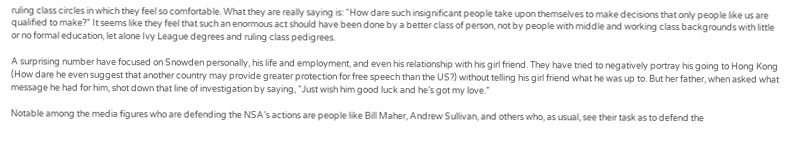ruling class circles in which they feel so comfortable. What they are really saying is: “How dare such insignificant people take upon themselves to make decisions that only people like us are qualified to make?” It seems like they feel that such an enormous act should have been done by a better class of person, not by people with middle and working class backgrounds with little or no formal education, let alone Ivy League degrees and ruling class pedigrees.

A surprising number have focused on Snowden personally, his life and employment, and even his relationship with his girl friend. They have tried to negatively portray his going to Hong Kong (How dare he even suggest that another country may provide greater protection for free speech than the US?) without telling his girl friend what he was up to. But her father, when asked what message he had for him, shot down that line of investigation by saying, “Just wish him good luck and he’s got my love.”

Notable among the media figures who are defending the NSA’s actions are people like Bill Maher, Andrew Sullivan, and others who, as usual, see their task as to defend the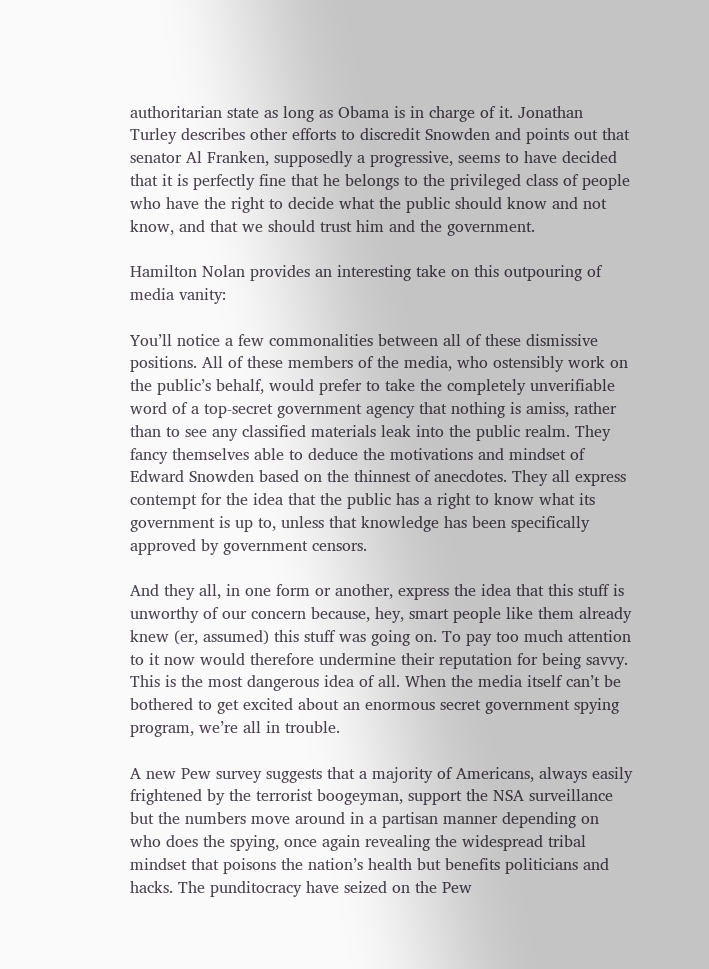authoritarian state as long as Obama is in charge of it. Jonathan Turley describes other efforts to discredit Snowden and points out that senator Al Franken, supposedly a progressive, seems to have decided that it is perfectly fine that he belongs to the privileged class of people who have the right to decide what the public should know and not know, and that we should trust him and the government.

Hamilton Nolan provides an interesting take on this outpouring of media vanity:

You’ll notice a few commonalities between all of these dismissive positions. All of these members of the media, who ostensibly work on the public’s behalf, would prefer to take the completely unverifiable word of a top-secret government agency that nothing is amiss, rather than to see any classified materials leak into the public realm. They fancy themselves able to deduce the motivations and mindset of Edward Snowden based on the thinnest of anecdotes. They all express contempt for the idea that the public has a right to know what its government is up to, unless that knowledge has been specifically approved by government censors.

And they all, in one form or another, express the idea that this stuff is unworthy of our concern because, hey, smart people like them already knew (er, assumed) this stuff was going on. To pay too much attention to it now would therefore undermine their reputation for being savvy. This is the most dangerous idea of all. When the media itself can’t be bothered to get excited about an enormous secret government spying program, we’re all in trouble.

A new Pew survey suggests that a majority of Americans, always easily frightened by the terrorist boogeyman, support the NSA surveillance but the numbers move around in a partisan manner depending on who does the spying, once again revealing the widespread tribal mindset that poisons the nation’s health but benefits politicians and hacks. The punditocracy have seized on the Pew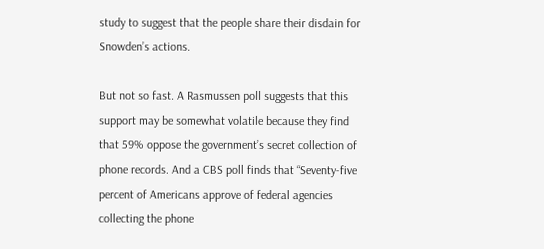study to suggest that the people share their disdain for Snowden’s actions.

But not so fast. A Rasmussen poll suggests that this support may be somewhat volatile because they find that 59% oppose the government’s secret collection of phone records. And a CBS poll finds that “Seventy-five percent of Americans approve of federal agencies collecting the phone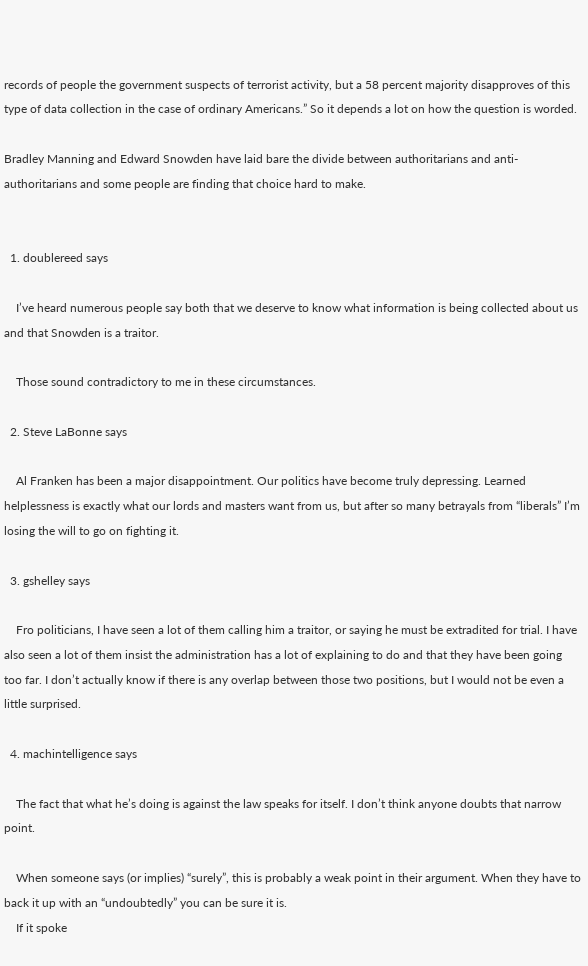records of people the government suspects of terrorist activity, but a 58 percent majority disapproves of this type of data collection in the case of ordinary Americans.” So it depends a lot on how the question is worded.

Bradley Manning and Edward Snowden have laid bare the divide between authoritarians and anti-authoritarians and some people are finding that choice hard to make.


  1. doublereed says

    I’ve heard numerous people say both that we deserve to know what information is being collected about us and that Snowden is a traitor.

    Those sound contradictory to me in these circumstances.

  2. Steve LaBonne says

    Al Franken has been a major disappointment. Our politics have become truly depressing. Learned helplessness is exactly what our lords and masters want from us, but after so many betrayals from “liberals” I’m losing the will to go on fighting it.

  3. gshelley says

    Fro politicians, I have seen a lot of them calling him a traitor, or saying he must be extradited for trial. I have also seen a lot of them insist the administration has a lot of explaining to do and that they have been going too far. I don’t actually know if there is any overlap between those two positions, but I would not be even a little surprised.

  4. machintelligence says

    The fact that what he’s doing is against the law speaks for itself. I don’t think anyone doubts that narrow point.

    When someone says (or implies) “surely”, this is probably a weak point in their argument. When they have to back it up with an “undoubtedly” you can be sure it is.
    If it spoke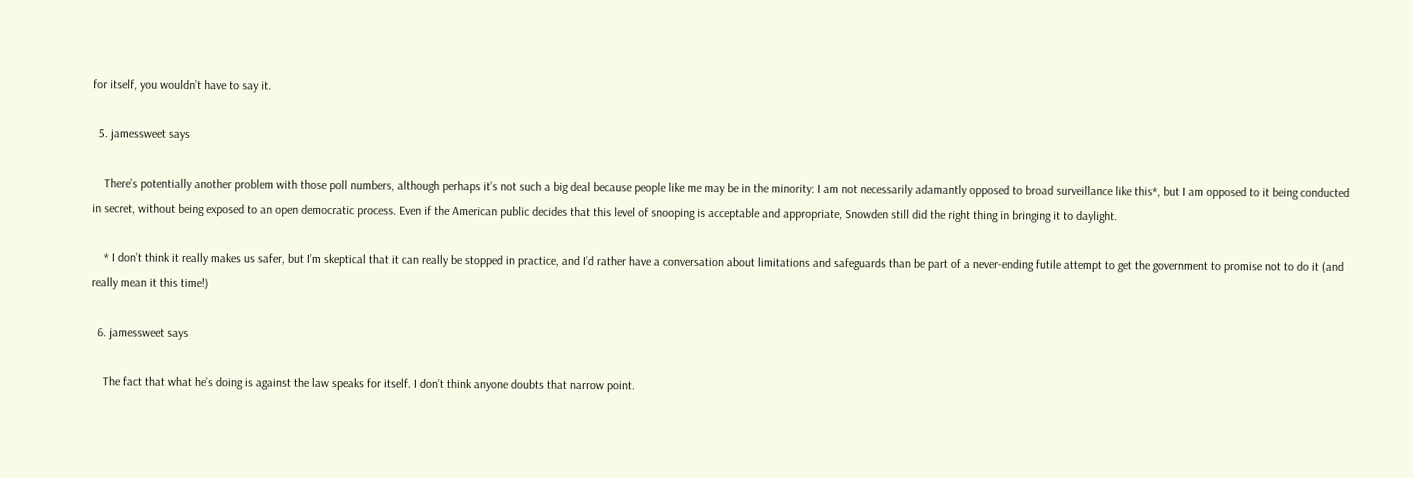for itself, you wouldn’t have to say it.

  5. jamessweet says

    There’s potentially another problem with those poll numbers, although perhaps it’s not such a big deal because people like me may be in the minority: I am not necessarily adamantly opposed to broad surveillance like this*, but I am opposed to it being conducted in secret, without being exposed to an open democratic process. Even if the American public decides that this level of snooping is acceptable and appropriate, Snowden still did the right thing in bringing it to daylight.

    * I don’t think it really makes us safer, but I’m skeptical that it can really be stopped in practice, and I’d rather have a conversation about limitations and safeguards than be part of a never-ending futile attempt to get the government to promise not to do it (and really mean it this time!)

  6. jamessweet says

    The fact that what he’s doing is against the law speaks for itself. I don’t think anyone doubts that narrow point.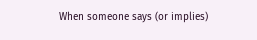When someone says (or implies)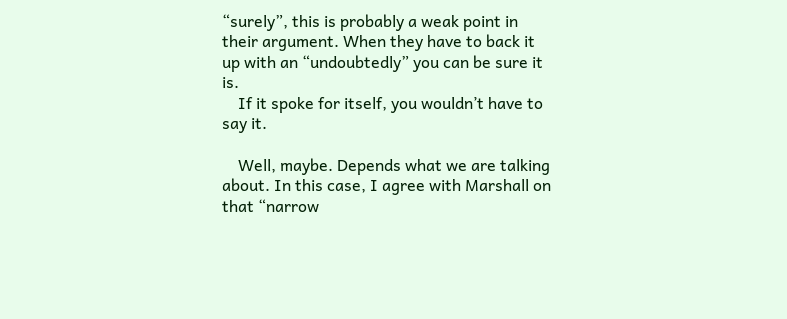“surely”, this is probably a weak point in their argument. When they have to back it up with an “undoubtedly” you can be sure it is.
    If it spoke for itself, you wouldn’t have to say it.

    Well, maybe. Depends what we are talking about. In this case, I agree with Marshall on that “narrow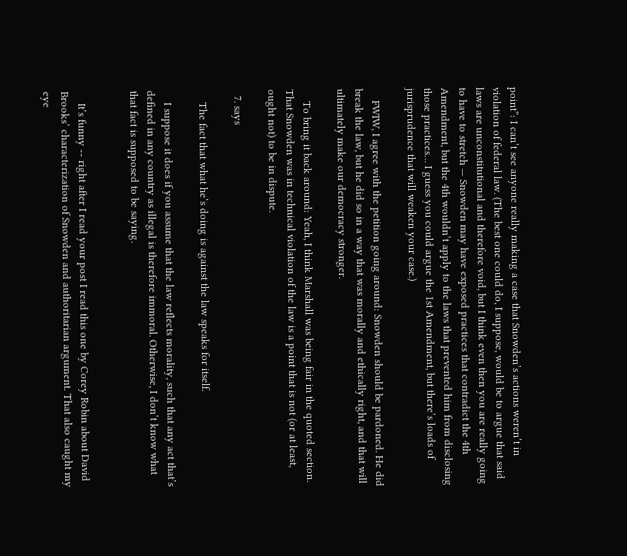point”: I can’t see anyone really making a case that Snowden’s actions weren’t in violation of federal law. (The best one could do, I suppose, would be to argue that said laws are unconstitutional and therefore void, but I think even then you are really going to have to stretch — Snowden may have exposed practices that contradict the 4th Amendment, but the 4th wouldn’t apply to the laws that prevented him from disclosing those practices… I guess you could argue the 1st Amendment, but there’s loads of jurisprudence that will weaken your case.)

    FWIW, I agree with the petition going around: Snowden should be pardoned. He did break the law, but he did so in a way that was morally and ethically right, and that will ultimately make our democracy stronger.

    To bring it back around: Yeah, I think Marshall was being fair in the quoted section. That Snowden was in technical violation of the law is a point that is not (or at least, ought not) to be in dispute.

  7. says

    The fact that what he’s doing is against the law speaks for itself.

    I suppose it does if you assume that the law reflects morality, such that any act that’s defined in any country as illegal is therefore immoral. Otherwise, I don’t know what that fact is supposed to be saying.


    It’s funny -- right after I read your post I read this one by Corey Robin about David Brooks’ characterization of Snowden and authoritarian argument. That also caught my eye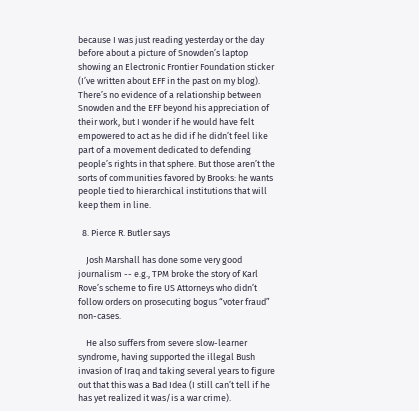because I was just reading yesterday or the day before about a picture of Snowden’s laptop showing an Electronic Frontier Foundation sticker (I’ve written about EFF in the past on my blog). There’s no evidence of a relationship between Snowden and the EFF beyond his appreciation of their work, but I wonder if he would have felt empowered to act as he did if he didn’t feel like part of a movement dedicated to defending people’s rights in that sphere. But those aren’t the sorts of communities favored by Brooks: he wants people tied to hierarchical institutions that will keep them in line.

  8. Pierce R. Butler says

    Josh Marshall has done some very good journalism -- e.g., TPM broke the story of Karl Rove’s scheme to fire US Attorneys who didn’t follow orders on prosecuting bogus “voter fraud” non-cases.

    He also suffers from severe slow-learner syndrome, having supported the illegal Bush invasion of Iraq and taking several years to figure out that this was a Bad Idea (I still can’t tell if he has yet realized it was/is a war crime).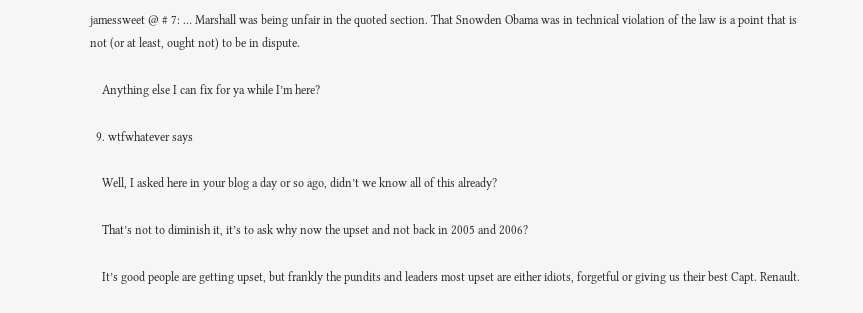jamessweet @ # 7: … Marshall was being unfair in the quoted section. That Snowden Obama was in technical violation of the law is a point that is not (or at least, ought not) to be in dispute.

    Anything else I can fix for ya while I’m here?

  9. wtfwhatever says

    Well, I asked here in your blog a day or so ago, didn’t we know all of this already?

    That’s not to diminish it, it’s to ask why now the upset and not back in 2005 and 2006?

    It’s good people are getting upset, but frankly the pundits and leaders most upset are either idiots, forgetful or giving us their best Capt. Renault.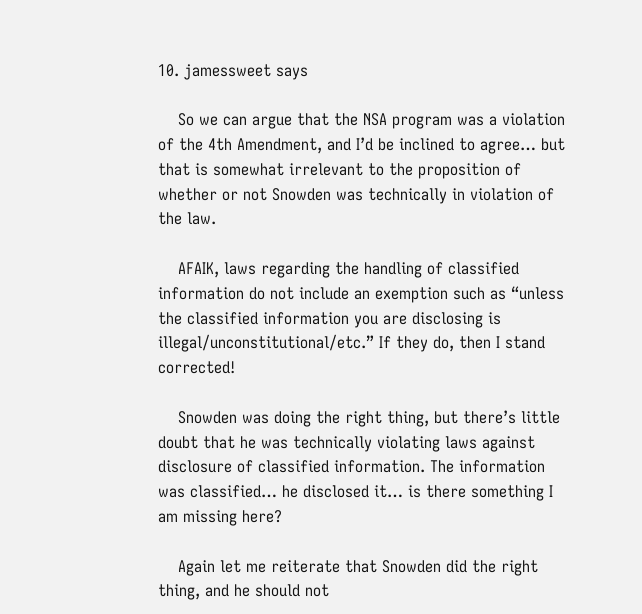10. jamessweet says

    So we can argue that the NSA program was a violation of the 4th Amendment, and I’d be inclined to agree… but that is somewhat irrelevant to the proposition of whether or not Snowden was technically in violation of the law.

    AFAIK, laws regarding the handling of classified information do not include an exemption such as “unless the classified information you are disclosing is illegal/unconstitutional/etc.” If they do, then I stand corrected!

    Snowden was doing the right thing, but there’s little doubt that he was technically violating laws against disclosure of classified information. The information was classified… he disclosed it… is there something I am missing here?

    Again let me reiterate that Snowden did the right thing, and he should not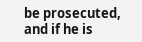be prosecuted, and if he is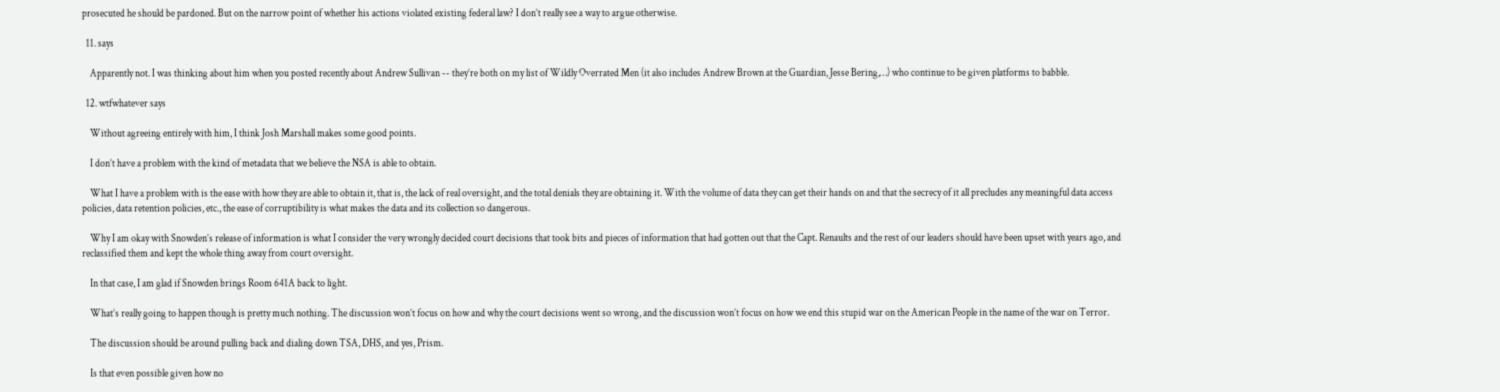prosecuted he should be pardoned. But on the narrow point of whether his actions violated existing federal law? I don’t really see a way to argue otherwise.

  11. says

    Apparently not. I was thinking about him when you posted recently about Andrew Sullivan -- they’re both on my list of Wildly Overrated Men (it also includes Andrew Brown at the Guardian, Jesse Bering,…) who continue to be given platforms to babble.

  12. wtfwhatever says

    Without agreeing entirely with him, I think Josh Marshall makes some good points.

    I don’t have a problem with the kind of metadata that we believe the NSA is able to obtain.

    What I have a problem with is the ease with how they are able to obtain it, that is, the lack of real oversight, and the total denials they are obtaining it. With the volume of data they can get their hands on and that the secrecy of it all precludes any meaningful data access policies, data retention policies, etc., the ease of corruptibility is what makes the data and its collection so dangerous.

    Why I am okay with Snowden’s release of information is what I consider the very wrongly decided court decisions that took bits and pieces of information that had gotten out that the Capt. Renaults and the rest of our leaders should have been upset with years ago, and reclassified them and kept the whole thing away from court oversight.

    In that case, I am glad if Snowden brings Room 641A back to light.

    What’s really going to happen though is pretty much nothing. The discussion won’t focus on how and why the court decisions went so wrong, and the discussion won’t focus on how we end this stupid war on the American People in the name of the war on Terror.

    The discussion should be around pulling back and dialing down TSA, DHS, and yes, Prism.

    Is that even possible given how no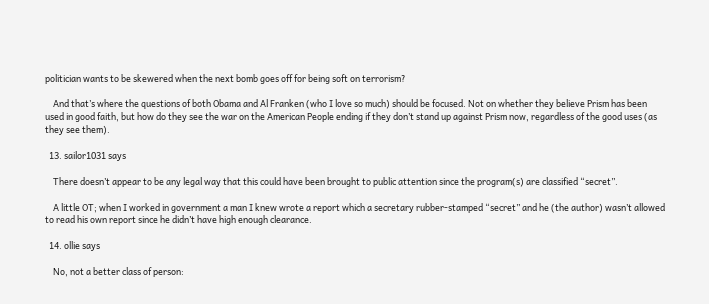politician wants to be skewered when the next bomb goes off for being soft on terrorism?

    And that’s where the questions of both Obama and Al Franken (who I love so much) should be focused. Not on whether they believe Prism has been used in good faith, but how do they see the war on the American People ending if they don’t stand up against Prism now, regardless of the good uses (as they see them).

  13. sailor1031 says

    There doesn’t appear to be any legal way that this could have been brought to public attention since the program(s) are classified “secret”.

    A little OT; when I worked in government a man I knew wrote a report which a secretary rubber-stamped “secret” and he (the author) wasn’t allowed to read his own report since he didn’t have high enough clearance.

  14. ollie says

    No, not a better class of person: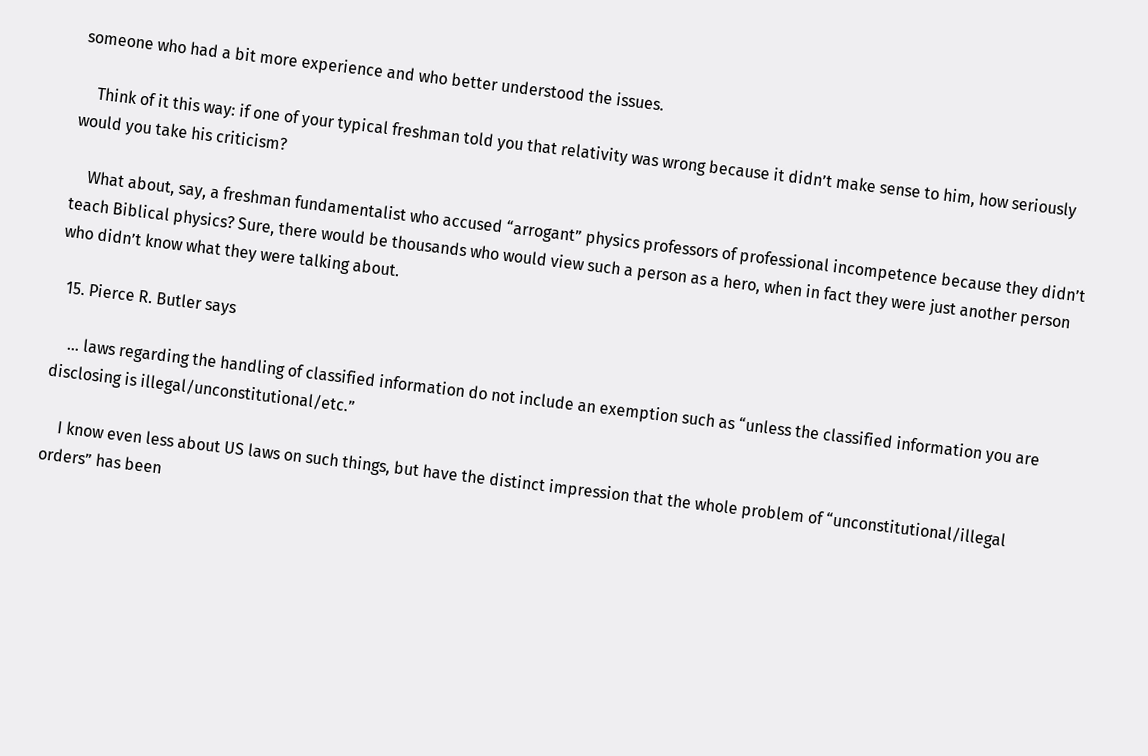someone who had a bit more experience and who better understood the issues.

    Think of it this way: if one of your typical freshman told you that relativity was wrong because it didn’t make sense to him, how seriously would you take his criticism?

    What about, say, a freshman fundamentalist who accused “arrogant” physics professors of professional incompetence because they didn’t teach Biblical physics? Sure, there would be thousands who would view such a person as a hero, when in fact they were just another person who didn’t know what they were talking about.

  15. Pierce R. Butler says

    … laws regarding the handling of classified information do not include an exemption such as “unless the classified information you are disclosing is illegal/unconstitutional/etc.”

    I know even less about US laws on such things, but have the distinct impression that the whole problem of “unconstitutional/illegal orders” has been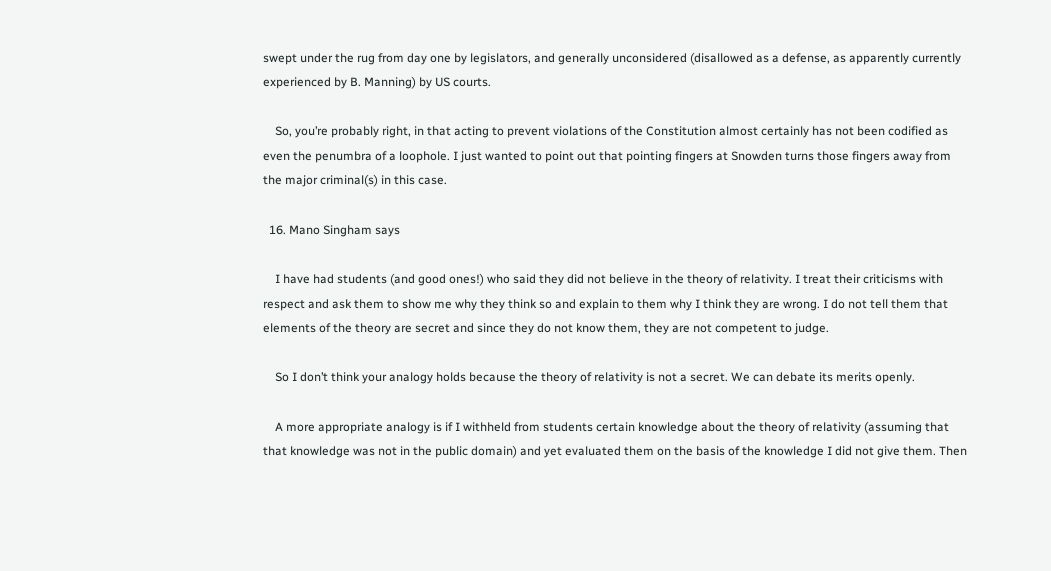swept under the rug from day one by legislators, and generally unconsidered (disallowed as a defense, as apparently currently experienced by B. Manning) by US courts.

    So, you’re probably right, in that acting to prevent violations of the Constitution almost certainly has not been codified as even the penumbra of a loophole. I just wanted to point out that pointing fingers at Snowden turns those fingers away from the major criminal(s) in this case.

  16. Mano Singham says

    I have had students (and good ones!) who said they did not believe in the theory of relativity. I treat their criticisms with respect and ask them to show me why they think so and explain to them why I think they are wrong. I do not tell them that elements of the theory are secret and since they do not know them, they are not competent to judge.

    So I don’t think your analogy holds because the theory of relativity is not a secret. We can debate its merits openly.

    A more appropriate analogy is if I withheld from students certain knowledge about the theory of relativity (assuming that that knowledge was not in the public domain) and yet evaluated them on the basis of the knowledge I did not give them. Then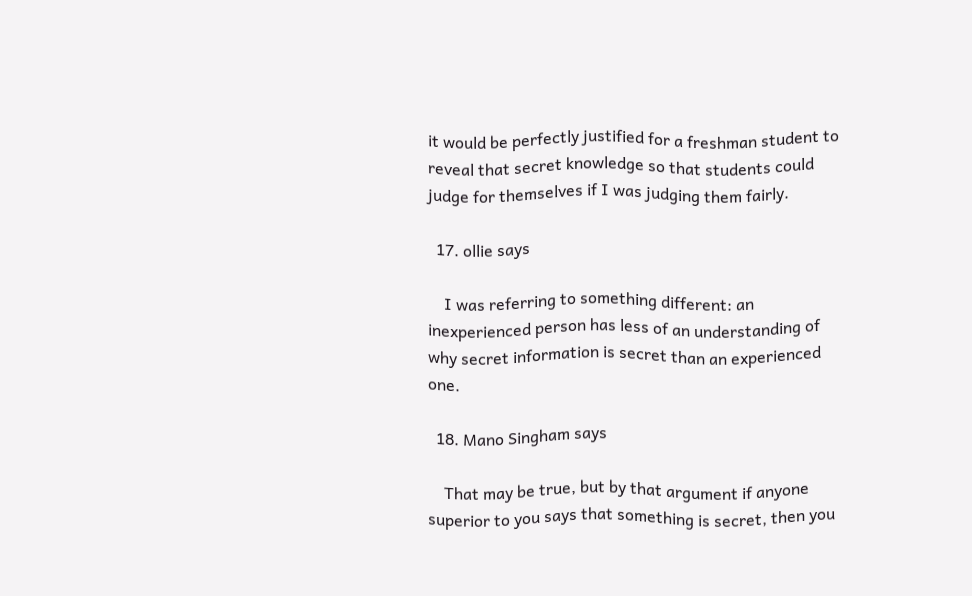it would be perfectly justified for a freshman student to reveal that secret knowledge so that students could judge for themselves if I was judging them fairly.

  17. ollie says

    I was referring to something different: an inexperienced person has less of an understanding of why secret information is secret than an experienced one.

  18. Mano Singham says

    That may be true, but by that argument if anyone superior to you says that something is secret, then you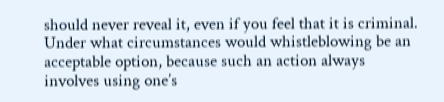should never reveal it, even if you feel that it is criminal. Under what circumstances would whistleblowing be an acceptable option, because such an action always involves using one’s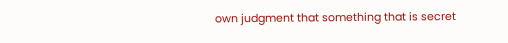own judgment that something that is secret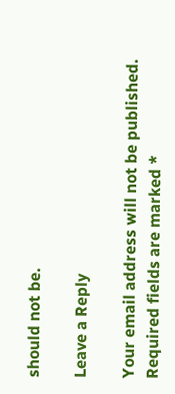should not be.

Leave a Reply

Your email address will not be published. Required fields are marked *